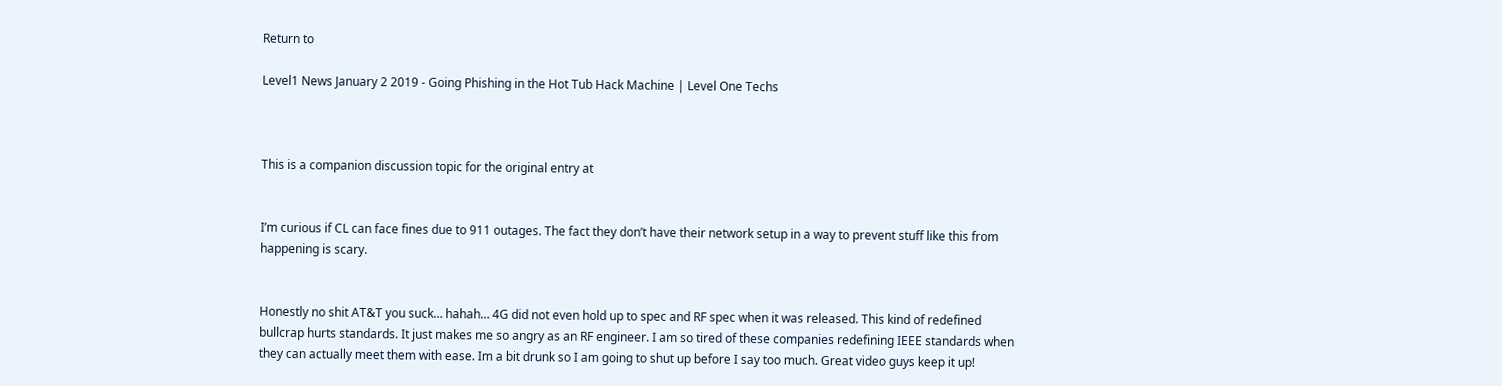Return to

Level1 News January 2 2019 - Going Phishing in the Hot Tub Hack Machine | Level One Techs



This is a companion discussion topic for the original entry at


I’m curious if CL can face fines due to 911 outages. The fact they don’t have their network setup in a way to prevent stuff like this from happening is scary.


Honestly no shit AT&T you suck… hahah… 4G did not even hold up to spec and RF spec when it was released. This kind of redefined bullcrap hurts standards. It just makes me so angry as an RF engineer. I am so tired of these companies redefining IEEE standards when they can actually meet them with ease. Im a bit drunk so I am going to shut up before I say too much. Great video guys keep it up!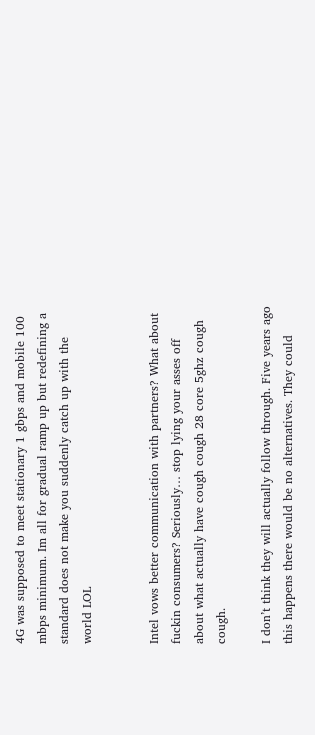4G was supposed to meet stationary 1 gbps and mobile 100 mbps minimum. Im all for gradual ramp up but redefining a standard does not make you suddenly catch up with the world LOL


Intel vows better communication with partners? What about fuckin consumers? Seriously… stop lying your asses off about what actually have cough cough 28 core 5ghz cough cough.

I don’t think they will actually follow through. Five years ago this happens there would be no alternatives. They could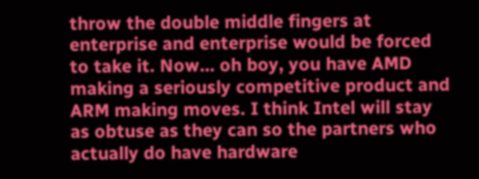throw the double middle fingers at enterprise and enterprise would be forced to take it. Now… oh boy, you have AMD making a seriously competitive product and ARM making moves. I think Intel will stay as obtuse as they can so the partners who actually do have hardware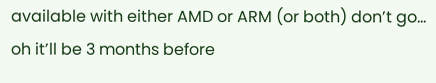available with either AMD or ARM (or both) don’t go… oh it’ll be 3 months before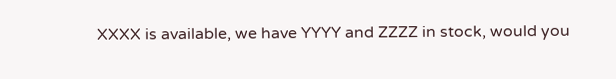XXXX is available, we have YYYY and ZZZZ in stock, would you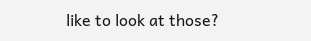like to look at those?